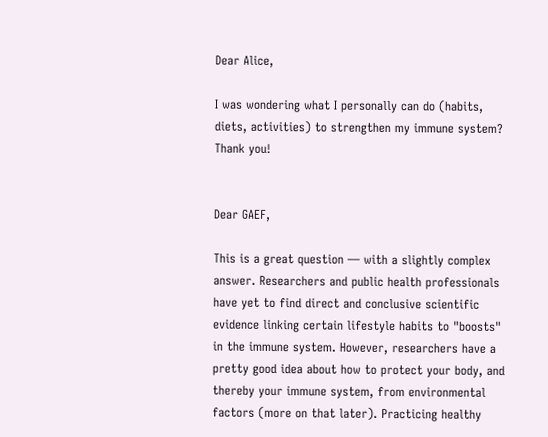Dear Alice,

I was wondering what I personally can do (habits, diets, activities) to strengthen my immune system? Thank you!


Dear GAEF,

This is a great question — with a slightly complex answer. Researchers and public health professionals have yet to find direct and conclusive scientific evidence linking certain lifestyle habits to "boosts" in the immune system. However, researchers have a pretty good idea about how to protect your body, and thereby your immune system, from environmental factors (more on that later). Practicing healthy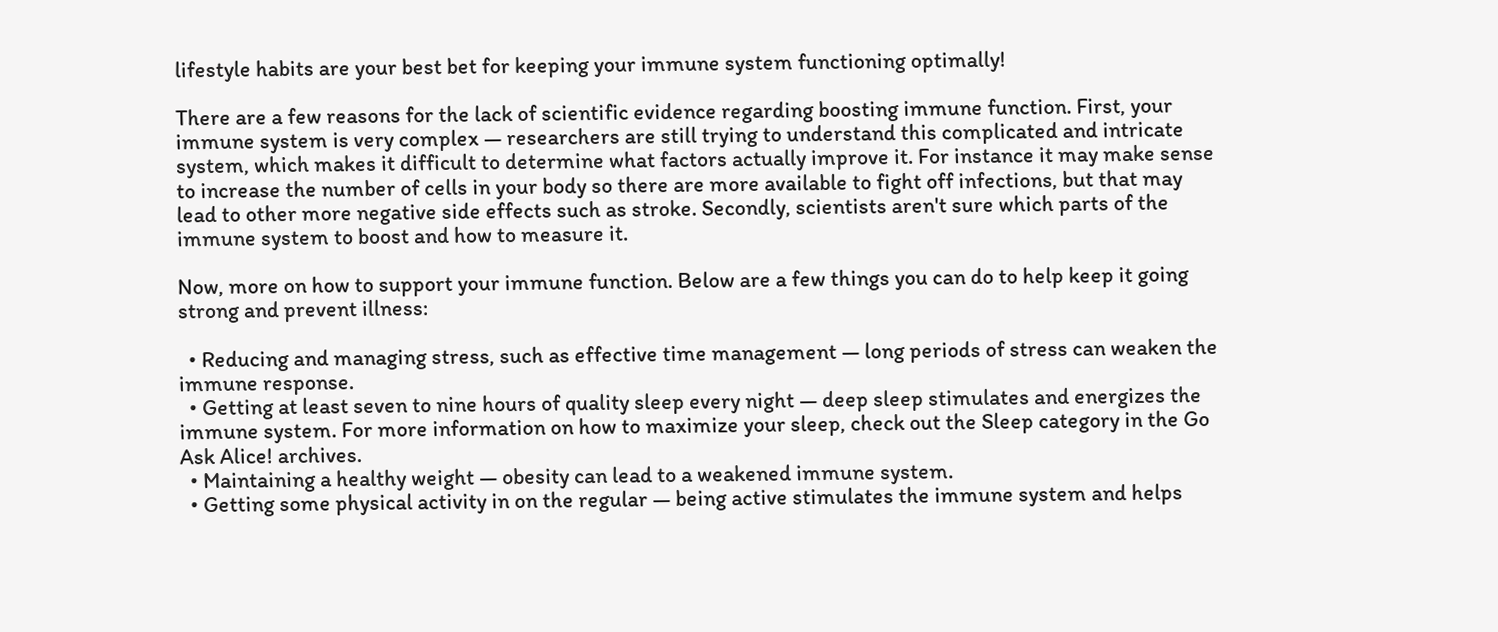lifestyle habits are your best bet for keeping your immune system functioning optimally!

There are a few reasons for the lack of scientific evidence regarding boosting immune function. First, your immune system is very complex — researchers are still trying to understand this complicated and intricate system, which makes it difficult to determine what factors actually improve it. For instance it may make sense to increase the number of cells in your body so there are more available to fight off infections, but that may lead to other more negative side effects such as stroke. Secondly, scientists aren't sure which parts of the immune system to boost and how to measure it.

Now, more on how to support your immune function. Below are a few things you can do to help keep it going strong and prevent illness:

  • Reducing and managing stress, such as effective time management — long periods of stress can weaken the immune response.
  • Getting at least seven to nine hours of quality sleep every night — deep sleep stimulates and energizes the immune system. For more information on how to maximize your sleep, check out the Sleep category in the Go Ask Alice! archives.
  • Maintaining a healthy weight — obesity can lead to a weakened immune system.
  • Getting some physical activity in on the regular — being active stimulates the immune system and helps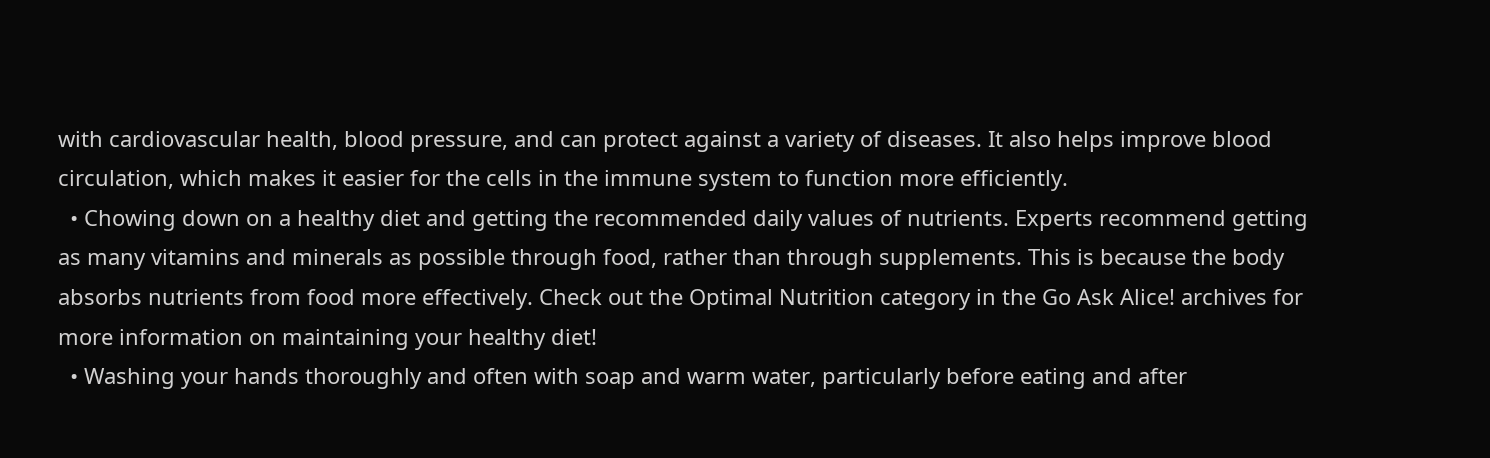with cardiovascular health, blood pressure, and can protect against a variety of diseases. It also helps improve blood circulation, which makes it easier for the cells in the immune system to function more efficiently.
  • Chowing down on a healthy diet and getting the recommended daily values of nutrients. Experts recommend getting as many vitamins and minerals as possible through food, rather than through supplements. This is because the body absorbs nutrients from food more effectively. Check out the Optimal Nutrition category in the Go Ask Alice! archives for more information on maintaining your healthy diet!
  • Washing your hands thoroughly and often with soap and warm water, particularly before eating and after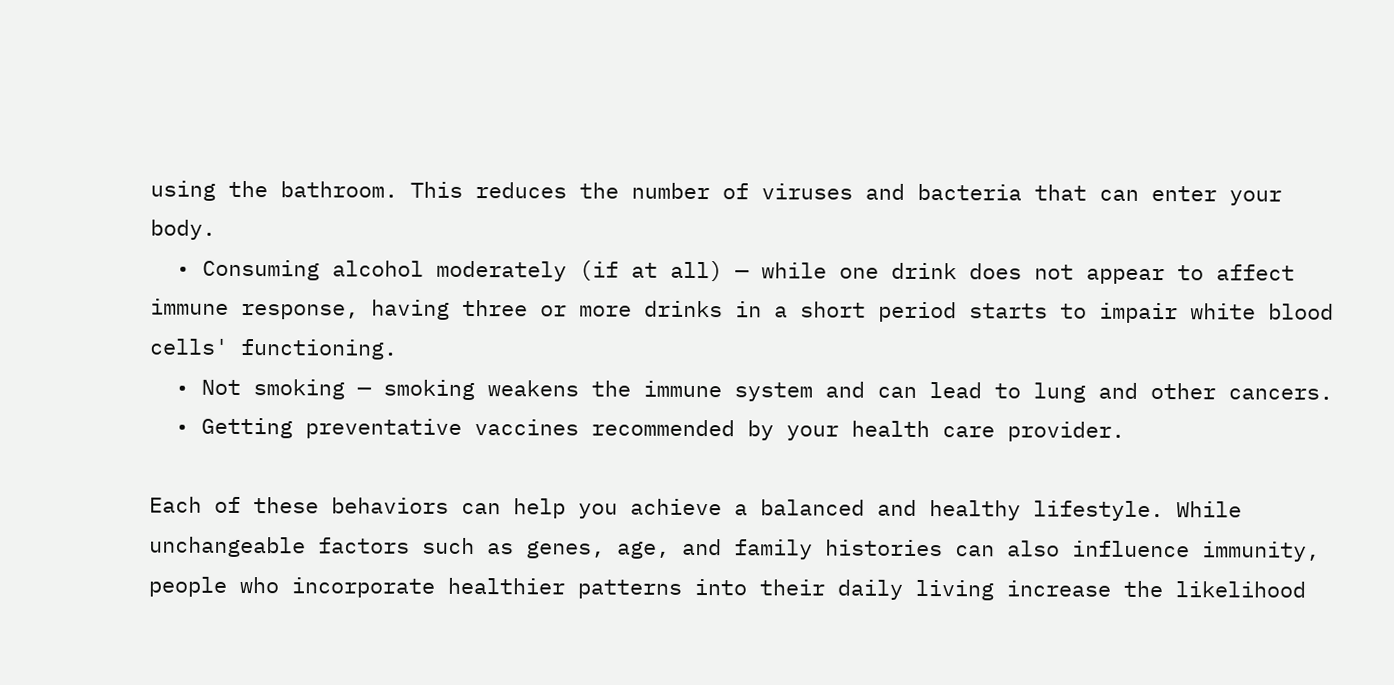using the bathroom. This reduces the number of viruses and bacteria that can enter your body.
  • Consuming alcohol moderately (if at all) — while one drink does not appear to affect immune response, having three or more drinks in a short period starts to impair white blood cells' functioning.
  • Not smoking — smoking weakens the immune system and can lead to lung and other cancers.
  • Getting preventative vaccines recommended by your health care provider.

Each of these behaviors can help you achieve a balanced and healthy lifestyle. While unchangeable factors such as genes, age, and family histories can also influence immunity, people who incorporate healthier patterns into their daily living increase the likelihood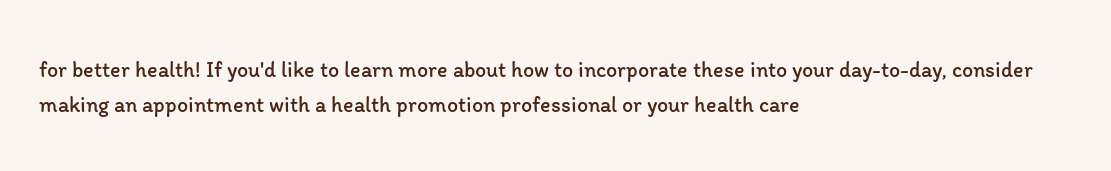for better health! If you'd like to learn more about how to incorporate these into your day-to-day, consider making an appointment with a health promotion professional or your health care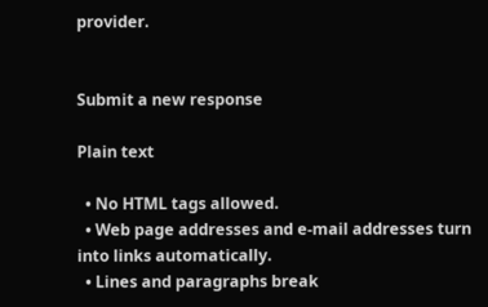provider.


Submit a new response

Plain text

  • No HTML tags allowed.
  • Web page addresses and e-mail addresses turn into links automatically.
  • Lines and paragraphs break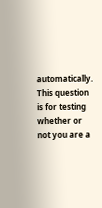automatically.
This question is for testing whether or not you are a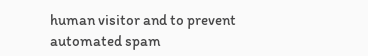human visitor and to prevent automated spam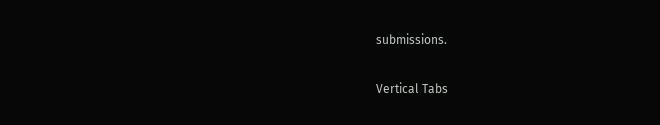submissions.

Vertical Tabs